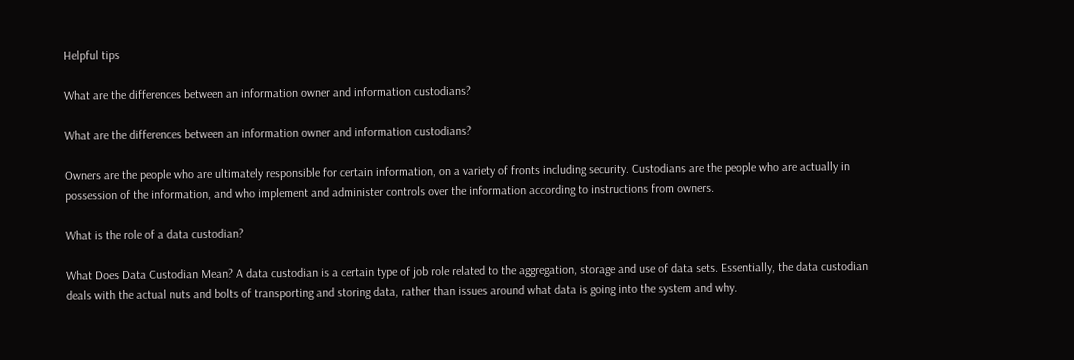Helpful tips

What are the differences between an information owner and information custodians?

What are the differences between an information owner and information custodians?

Owners are the people who are ultimately responsible for certain information, on a variety of fronts including security. Custodians are the people who are actually in possession of the information, and who implement and administer controls over the information according to instructions from owners.

What is the role of a data custodian?

What Does Data Custodian Mean? A data custodian is a certain type of job role related to the aggregation, storage and use of data sets. Essentially, the data custodian deals with the actual nuts and bolts of transporting and storing data, rather than issues around what data is going into the system and why.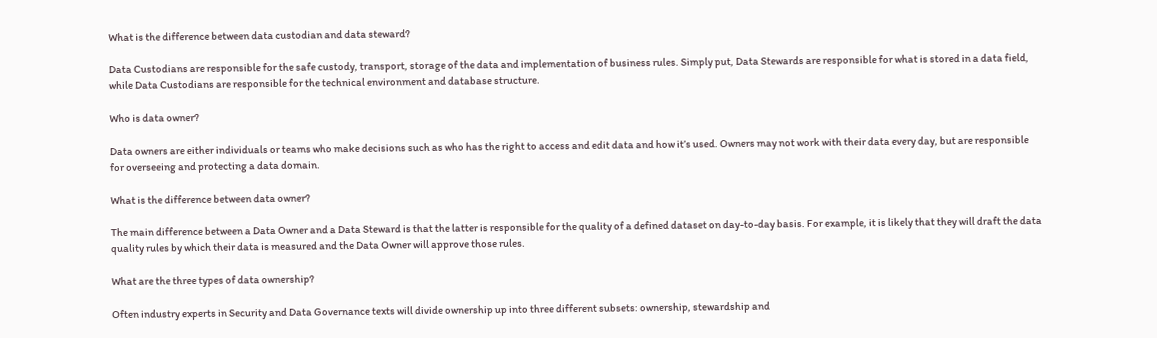What is the difference between data custodian and data steward?

Data Custodians are responsible for the safe custody, transport, storage of the data and implementation of business rules. Simply put, Data Stewards are responsible for what is stored in a data field, while Data Custodians are responsible for the technical environment and database structure.

Who is data owner?

Data owners are either individuals or teams who make decisions such as who has the right to access and edit data and how it’s used. Owners may not work with their data every day, but are responsible for overseeing and protecting a data domain.

What is the difference between data owner?

The main difference between a Data Owner and a Data Steward is that the latter is responsible for the quality of a defined dataset on day-to-day basis. For example, it is likely that they will draft the data quality rules by which their data is measured and the Data Owner will approve those rules.

What are the three types of data ownership?

Often industry experts in Security and Data Governance texts will divide ownership up into three different subsets: ownership, stewardship and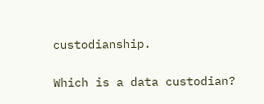custodianship.

Which is a data custodian?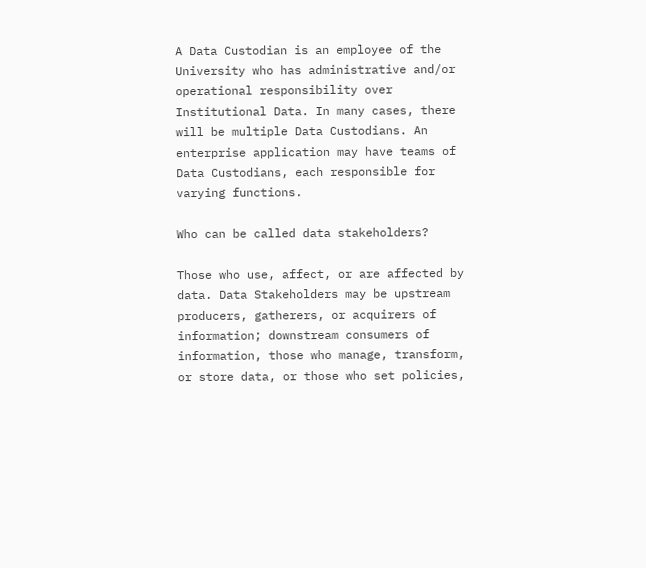A Data Custodian is an employee of the University who has administrative and/or operational responsibility over Institutional Data. In many cases, there will be multiple Data Custodians. An enterprise application may have teams of Data Custodians, each responsible for varying functions.

Who can be called data stakeholders?

Those who use, affect, or are affected by data. Data Stakeholders may be upstream producers, gatherers, or acquirers of information; downstream consumers of information, those who manage, transform, or store data, or those who set policies,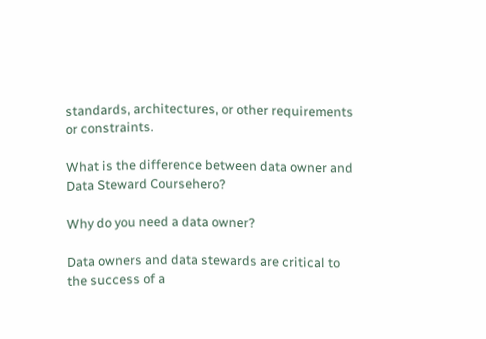standards, architectures, or other requirements or constraints.

What is the difference between data owner and Data Steward Coursehero?

Why do you need a data owner?

Data owners and data stewards are critical to the success of a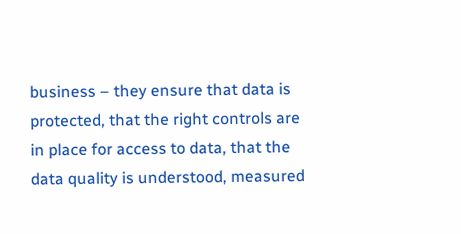business – they ensure that data is protected, that the right controls are in place for access to data, that the data quality is understood, measured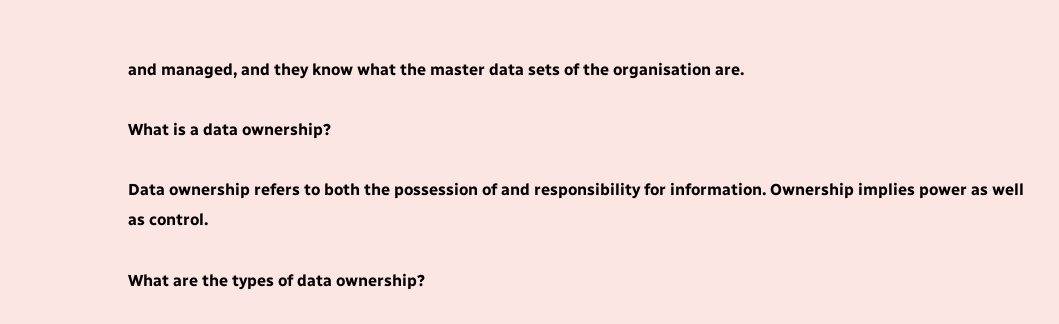and managed, and they know what the master data sets of the organisation are.

What is a data ownership?

Data ownership refers to both the possession of and responsibility for information. Ownership implies power as well as control.

What are the types of data ownership?